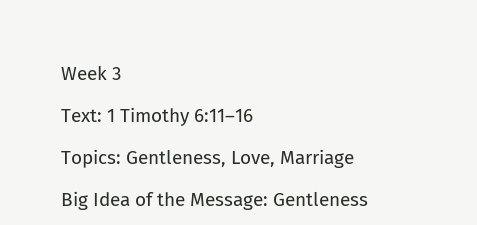Week 3

Text: 1 Timothy 6:11–16

Topics: Gentleness, Love, Marriage

Big Idea of the Message: Gentleness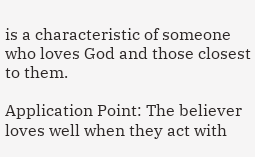is a characteristic of someone who loves God and those closest to them.

Application Point: The believer loves well when they act with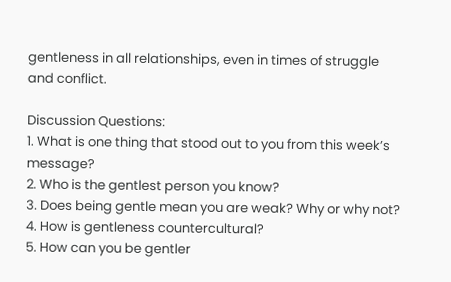gentleness in all relationships, even in times of struggle and conflict.

Discussion Questions:
1. What is one thing that stood out to you from this week’s message?
2. Who is the gentlest person you know?
3. Does being gentle mean you are weak? Why or why not?
4. How is gentleness countercultural?
5. How can you be gentler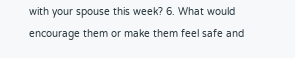with your spouse this week? 6. What would encourage them or make them feel safe and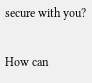secure with you?

How can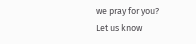we pray for you?
Let us know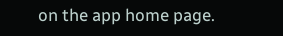on the app home page.